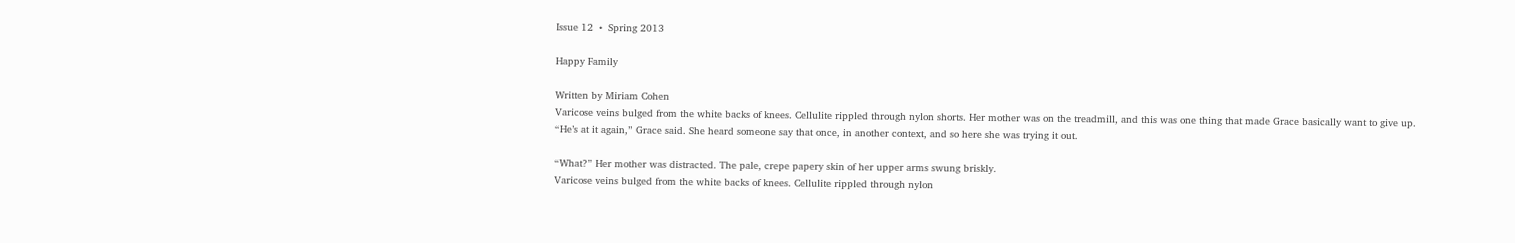Issue 12  •  Spring 2013

Happy Family

Written by Miriam Cohen
Varicose veins bulged from the white backs of knees. Cellulite rippled through nylon shorts. Her mother was on the treadmill, and this was one thing that made Grace basically want to give up.
“He’s at it again,” Grace said. She heard someone say that once, in another context, and so here she was trying it out.

“What?” Her mother was distracted. The pale, crepe papery skin of her upper arms swung briskly.
Varicose veins bulged from the white backs of knees. Cellulite rippled through nylon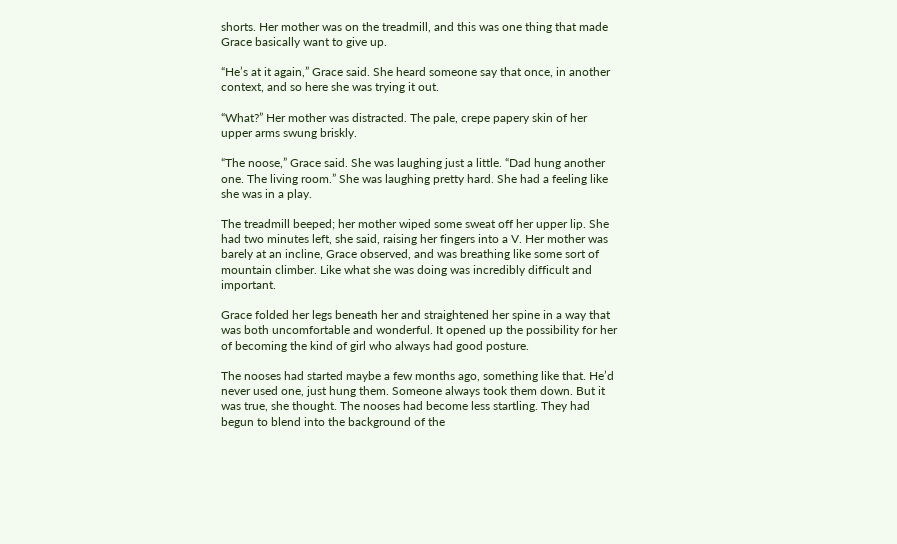shorts. Her mother was on the treadmill, and this was one thing that made Grace basically want to give up.

“He’s at it again,” Grace said. She heard someone say that once, in another context, and so here she was trying it out.

“What?” Her mother was distracted. The pale, crepe papery skin of her upper arms swung briskly.

“The noose,” Grace said. She was laughing just a little. “Dad hung another one. The living room.” She was laughing pretty hard. She had a feeling like she was in a play.

The treadmill beeped; her mother wiped some sweat off her upper lip. She had two minutes left, she said, raising her fingers into a V. Her mother was barely at an incline, Grace observed, and was breathing like some sort of mountain climber. Like what she was doing was incredibly difficult and important.

Grace folded her legs beneath her and straightened her spine in a way that was both uncomfortable and wonderful. It opened up the possibility for her of becoming the kind of girl who always had good posture.

The nooses had started maybe a few months ago, something like that. He’d never used one, just hung them. Someone always took them down. But it was true, she thought. The nooses had become less startling. They had begun to blend into the background of the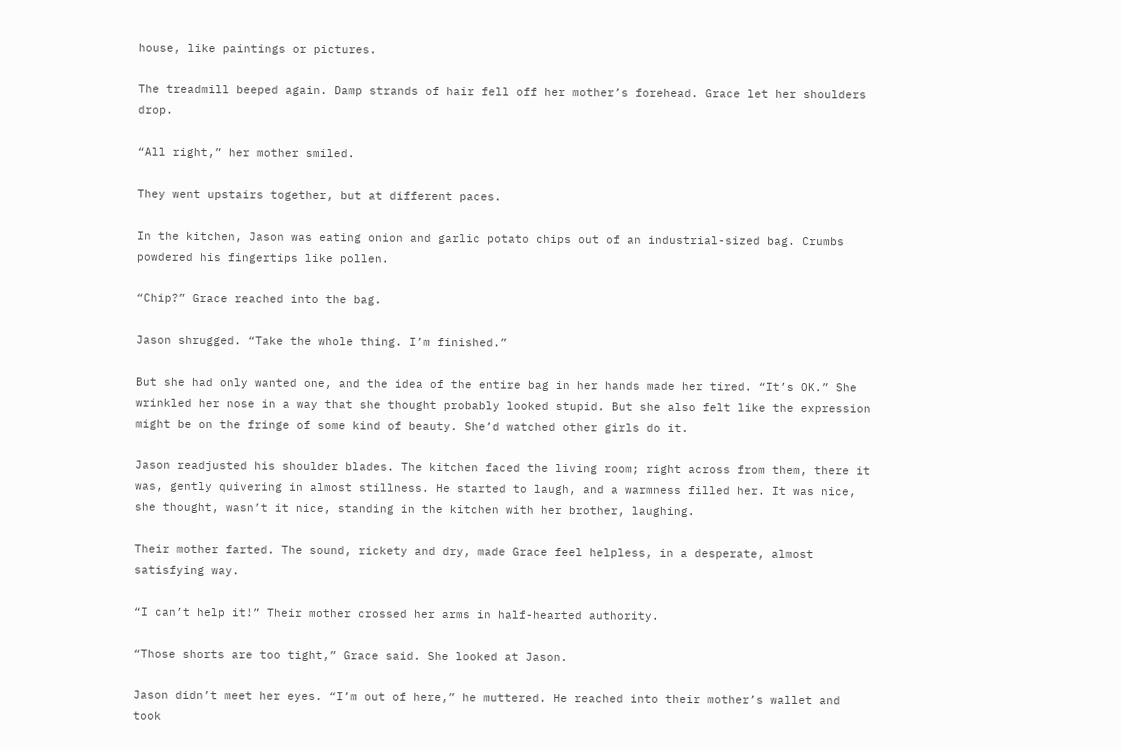house, like paintings or pictures.

The treadmill beeped again. Damp strands of hair fell off her mother’s forehead. Grace let her shoulders drop.

“All right,” her mother smiled.

They went upstairs together, but at different paces.

In the kitchen, Jason was eating onion and garlic potato chips out of an industrial-sized bag. Crumbs powdered his fingertips like pollen.

“Chip?” Grace reached into the bag.

Jason shrugged. “Take the whole thing. I’m finished.”

But she had only wanted one, and the idea of the entire bag in her hands made her tired. “It’s OK.” She wrinkled her nose in a way that she thought probably looked stupid. But she also felt like the expression might be on the fringe of some kind of beauty. She’d watched other girls do it.

Jason readjusted his shoulder blades. The kitchen faced the living room; right across from them, there it was, gently quivering in almost stillness. He started to laugh, and a warmness filled her. It was nice, she thought, wasn’t it nice, standing in the kitchen with her brother, laughing.

Their mother farted. The sound, rickety and dry, made Grace feel helpless, in a desperate, almost satisfying way.

“I can’t help it!” Their mother crossed her arms in half-hearted authority.

“Those shorts are too tight,” Grace said. She looked at Jason.

Jason didn’t meet her eyes. “I’m out of here,” he muttered. He reached into their mother’s wallet and took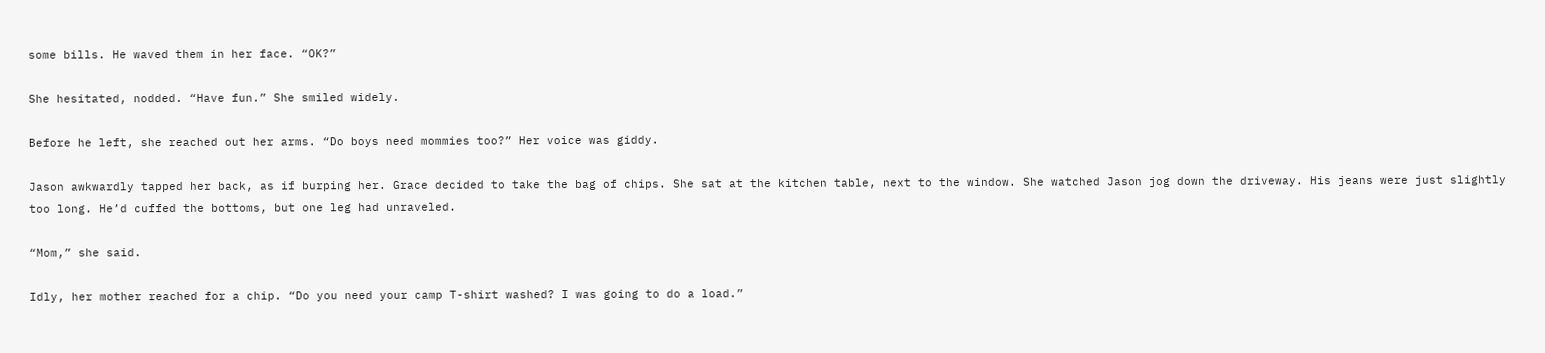some bills. He waved them in her face. “OK?”

She hesitated, nodded. “Have fun.” She smiled widely.

Before he left, she reached out her arms. “Do boys need mommies too?” Her voice was giddy.

Jason awkwardly tapped her back, as if burping her. Grace decided to take the bag of chips. She sat at the kitchen table, next to the window. She watched Jason jog down the driveway. His jeans were just slightly too long. He’d cuffed the bottoms, but one leg had unraveled.

“Mom,” she said.

Idly, her mother reached for a chip. “Do you need your camp T-shirt washed? I was going to do a load.”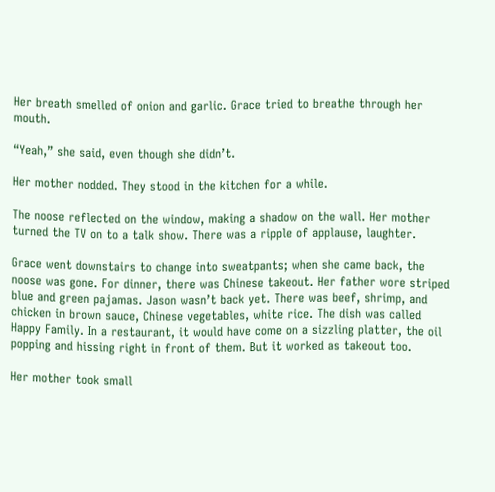Her breath smelled of onion and garlic. Grace tried to breathe through her mouth.

“Yeah,” she said, even though she didn’t.

Her mother nodded. They stood in the kitchen for a while.

The noose reflected on the window, making a shadow on the wall. Her mother turned the TV on to a talk show. There was a ripple of applause, laughter.

Grace went downstairs to change into sweatpants; when she came back, the noose was gone. For dinner, there was Chinese takeout. Her father wore striped blue and green pajamas. Jason wasn’t back yet. There was beef, shrimp, and chicken in brown sauce, Chinese vegetables, white rice. The dish was called Happy Family. In a restaurant, it would have come on a sizzling platter, the oil popping and hissing right in front of them. But it worked as takeout too.

Her mother took small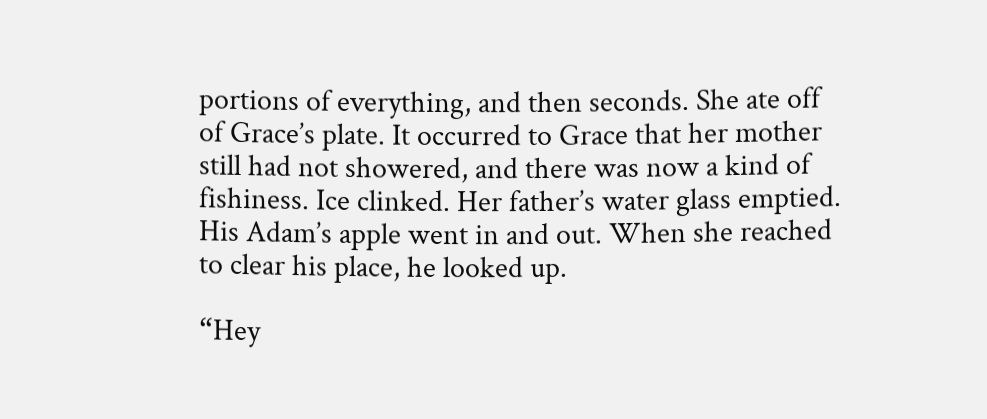portions of everything, and then seconds. She ate off of Grace’s plate. It occurred to Grace that her mother still had not showered, and there was now a kind of fishiness. Ice clinked. Her father’s water glass emptied. His Adam’s apple went in and out. When she reached to clear his place, he looked up.

“Hey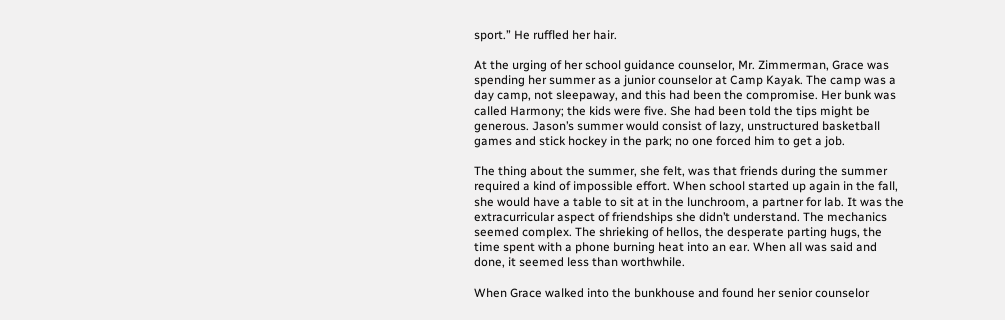sport.” He ruffled her hair.

At the urging of her school guidance counselor, Mr. Zimmerman, Grace was spending her summer as a junior counselor at Camp Kayak. The camp was a day camp, not sleepaway, and this had been the compromise. Her bunk was called Harmony; the kids were five. She had been told the tips might be generous. Jason’s summer would consist of lazy, unstructured basketball games and stick hockey in the park; no one forced him to get a job.

The thing about the summer, she felt, was that friends during the summer required a kind of impossible effort. When school started up again in the fall, she would have a table to sit at in the lunchroom, a partner for lab. It was the extracurricular aspect of friendships she didn’t understand. The mechanics seemed complex. The shrieking of hellos, the desperate parting hugs, the time spent with a phone burning heat into an ear. When all was said and done, it seemed less than worthwhile.

When Grace walked into the bunkhouse and found her senior counselor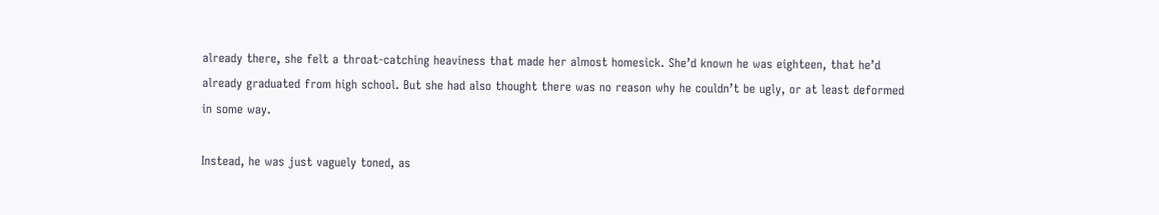already there, she felt a throat-catching heaviness that made her almost homesick. She’d known he was eighteen, that he’d already graduated from high school. But she had also thought there was no reason why he couldn’t be ugly, or at least deformed in some way.

Instead, he was just vaguely toned, as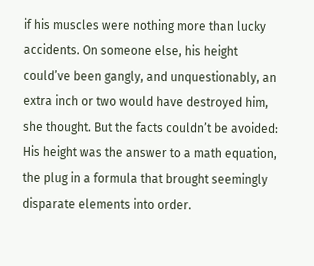if his muscles were nothing more than lucky accidents. On someone else, his height could’ve been gangly, and unquestionably, an extra inch or two would have destroyed him, she thought. But the facts couldn’t be avoided: His height was the answer to a math equation, the plug in a formula that brought seemingly disparate elements into order.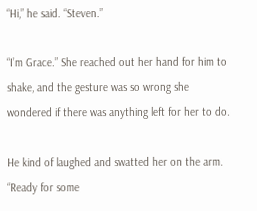“Hi,” he said. “Steven.”

“I’m Grace.” She reached out her hand for him to shake, and the gesture was so wrong she wondered if there was anything left for her to do.

He kind of laughed and swatted her on the arm. “Ready for some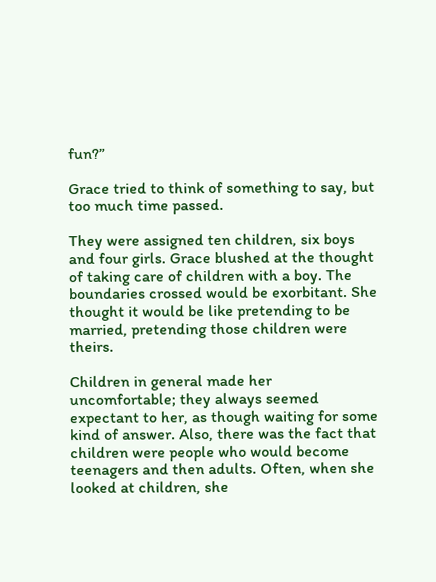fun?”

Grace tried to think of something to say, but too much time passed.

They were assigned ten children, six boys and four girls. Grace blushed at the thought of taking care of children with a boy. The boundaries crossed would be exorbitant. She thought it would be like pretending to be married, pretending those children were theirs.

Children in general made her uncomfortable; they always seemed expectant to her, as though waiting for some kind of answer. Also, there was the fact that children were people who would become teenagers and then adults. Often, when she looked at children, she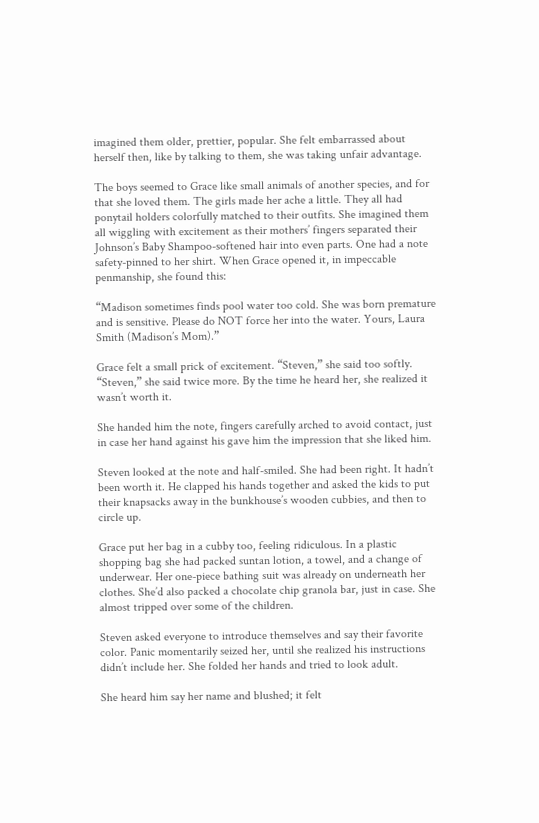imagined them older, prettier, popular. She felt embarrassed about herself then, like by talking to them, she was taking unfair advantage.

The boys seemed to Grace like small animals of another species, and for that she loved them. The girls made her ache a little. They all had ponytail holders colorfully matched to their outfits. She imagined them all wiggling with excitement as their mothers’ fingers separated their Johnson’s Baby Shampoo-softened hair into even parts. One had a note safety-pinned to her shirt. When Grace opened it, in impeccable penmanship, she found this:

“Madison sometimes finds pool water too cold. She was born premature and is sensitive. Please do NOT force her into the water. Yours, Laura Smith (Madison’s Mom).”

Grace felt a small prick of excitement. “Steven,” she said too softly. “Steven,” she said twice more. By the time he heard her, she realized it wasn’t worth it.

She handed him the note, fingers carefully arched to avoid contact, just in case her hand against his gave him the impression that she liked him.

Steven looked at the note and half-smiled. She had been right. It hadn’t been worth it. He clapped his hands together and asked the kids to put their knapsacks away in the bunkhouse’s wooden cubbies, and then to circle up.

Grace put her bag in a cubby too, feeling ridiculous. In a plastic shopping bag she had packed suntan lotion, a towel, and a change of underwear. Her one-piece bathing suit was already on underneath her clothes. She’d also packed a chocolate chip granola bar, just in case. She almost tripped over some of the children.

Steven asked everyone to introduce themselves and say their favorite color. Panic momentarily seized her, until she realized his instructions didn’t include her. She folded her hands and tried to look adult.

She heard him say her name and blushed; it felt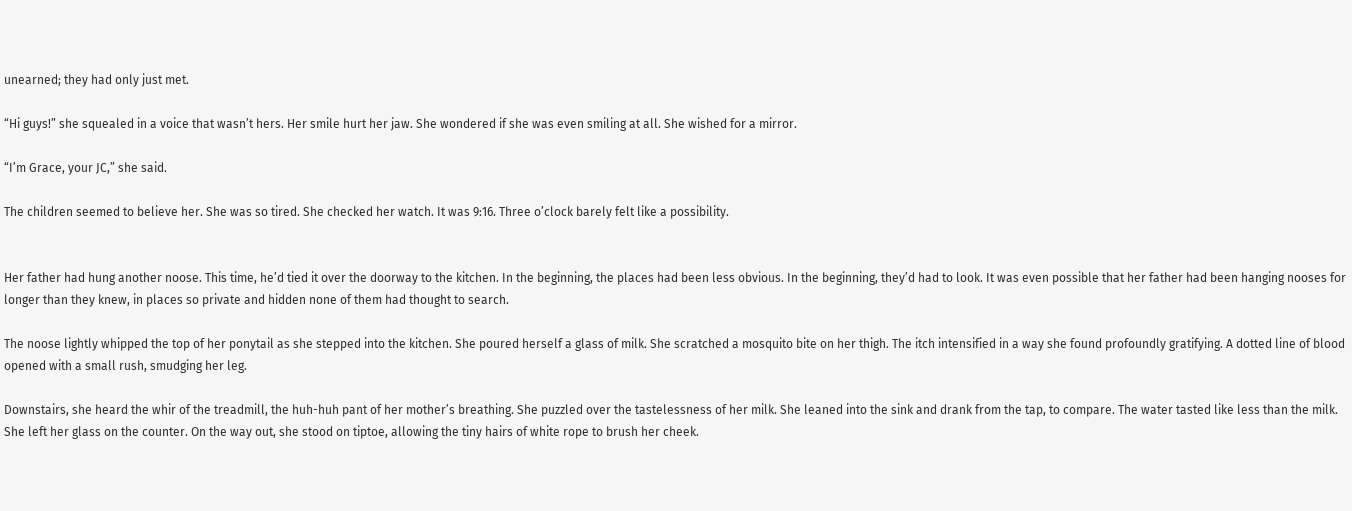unearned; they had only just met.

“Hi guys!” she squealed in a voice that wasn’t hers. Her smile hurt her jaw. She wondered if she was even smiling at all. She wished for a mirror.

“I’m Grace, your JC,” she said.

The children seemed to believe her. She was so tired. She checked her watch. It was 9:16. Three o’clock barely felt like a possibility.


Her father had hung another noose. This time, he’d tied it over the doorway to the kitchen. In the beginning, the places had been less obvious. In the beginning, they’d had to look. It was even possible that her father had been hanging nooses for longer than they knew, in places so private and hidden none of them had thought to search.

The noose lightly whipped the top of her ponytail as she stepped into the kitchen. She poured herself a glass of milk. She scratched a mosquito bite on her thigh. The itch intensified in a way she found profoundly gratifying. A dotted line of blood opened with a small rush, smudging her leg.

Downstairs, she heard the whir of the treadmill, the huh-huh pant of her mother’s breathing. She puzzled over the tastelessness of her milk. She leaned into the sink and drank from the tap, to compare. The water tasted like less than the milk. She left her glass on the counter. On the way out, she stood on tiptoe, allowing the tiny hairs of white rope to brush her cheek.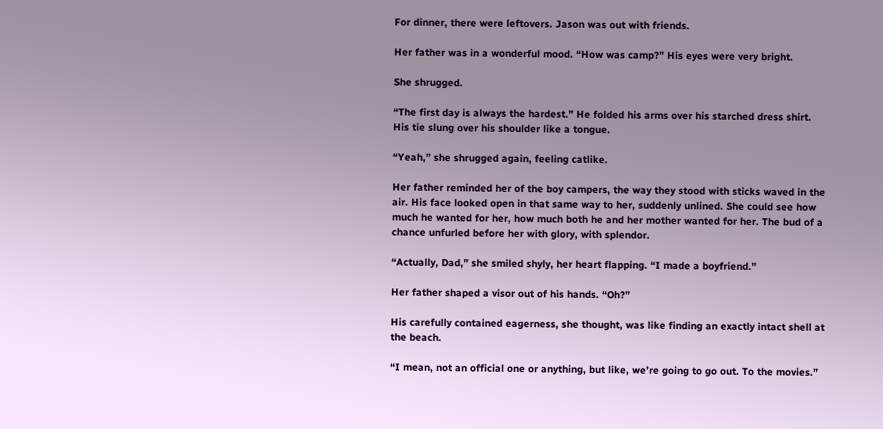For dinner, there were leftovers. Jason was out with friends.

Her father was in a wonderful mood. “How was camp?” His eyes were very bright.

She shrugged.

“The first day is always the hardest.” He folded his arms over his starched dress shirt. His tie slung over his shoulder like a tongue.

“Yeah,” she shrugged again, feeling catlike.

Her father reminded her of the boy campers, the way they stood with sticks waved in the air. His face looked open in that same way to her, suddenly unlined. She could see how much he wanted for her, how much both he and her mother wanted for her. The bud of a chance unfurled before her with glory, with splendor.

“Actually, Dad,” she smiled shyly, her heart flapping. “I made a boyfriend.”

Her father shaped a visor out of his hands. “Oh?”

His carefully contained eagerness, she thought, was like finding an exactly intact shell at the beach.

“I mean, not an official one or anything, but like, we’re going to go out. To the movies.”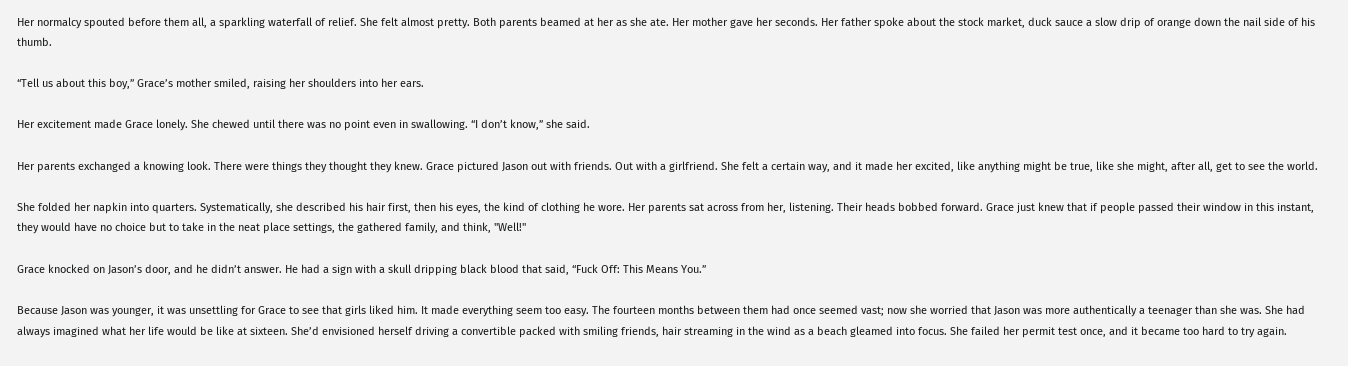Her normalcy spouted before them all, a sparkling waterfall of relief. She felt almost pretty. Both parents beamed at her as she ate. Her mother gave her seconds. Her father spoke about the stock market, duck sauce a slow drip of orange down the nail side of his thumb.

“Tell us about this boy,” Grace’s mother smiled, raising her shoulders into her ears.

Her excitement made Grace lonely. She chewed until there was no point even in swallowing. “I don’t know,” she said.

Her parents exchanged a knowing look. There were things they thought they knew. Grace pictured Jason out with friends. Out with a girlfriend. She felt a certain way, and it made her excited, like anything might be true, like she might, after all, get to see the world.

She folded her napkin into quarters. Systematically, she described his hair first, then his eyes, the kind of clothing he wore. Her parents sat across from her, listening. Their heads bobbed forward. Grace just knew that if people passed their window in this instant, they would have no choice but to take in the neat place settings, the gathered family, and think, "Well!"

Grace knocked on Jason’s door, and he didn’t answer. He had a sign with a skull dripping black blood that said, “Fuck Off: This Means You.”

Because Jason was younger, it was unsettling for Grace to see that girls liked him. It made everything seem too easy. The fourteen months between them had once seemed vast; now she worried that Jason was more authentically a teenager than she was. She had always imagined what her life would be like at sixteen. She’d envisioned herself driving a convertible packed with smiling friends, hair streaming in the wind as a beach gleamed into focus. She failed her permit test once, and it became too hard to try again.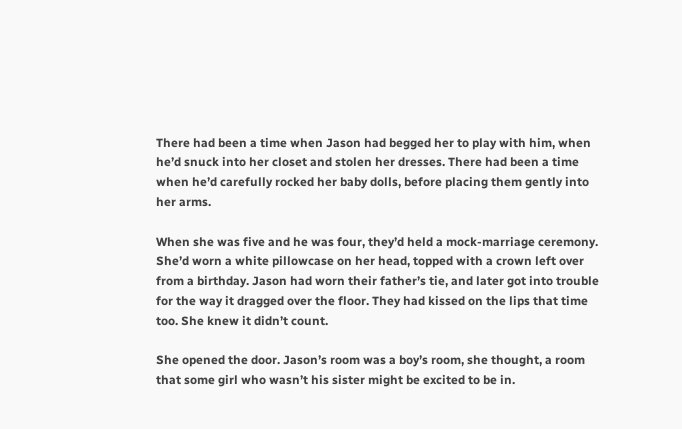There had been a time when Jason had begged her to play with him, when he’d snuck into her closet and stolen her dresses. There had been a time when he’d carefully rocked her baby dolls, before placing them gently into her arms.

When she was five and he was four, they’d held a mock-marriage ceremony. She’d worn a white pillowcase on her head, topped with a crown left over from a birthday. Jason had worn their father’s tie, and later got into trouble for the way it dragged over the floor. They had kissed on the lips that time too. She knew it didn’t count.

She opened the door. Jason’s room was a boy’s room, she thought, a room that some girl who wasn’t his sister might be excited to be in.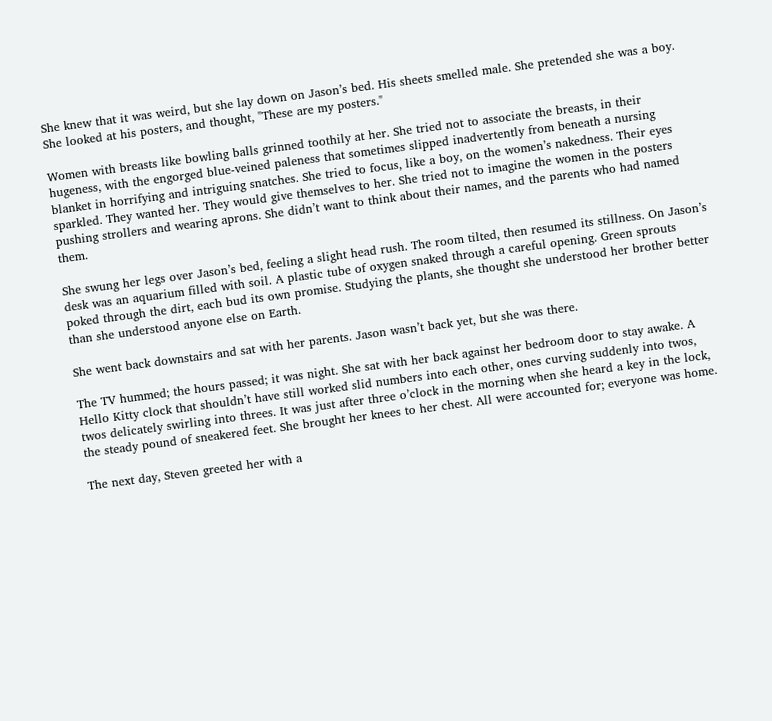She knew that it was weird, but she lay down on Jason’s bed. His sheets smelled male. She pretended she was a boy. She looked at his posters, and thought, "These are my posters."

Women with breasts like bowling balls grinned toothily at her. She tried not to associate the breasts, in their hugeness, with the engorged blue-veined paleness that sometimes slipped inadvertently from beneath a nursing blanket in horrifying and intriguing snatches. She tried to focus, like a boy, on the women’s nakedness. Their eyes sparkled. They wanted her. They would give themselves to her. She tried not to imagine the women in the posters pushing strollers and wearing aprons. She didn’t want to think about their names, and the parents who had named them.

She swung her legs over Jason’s bed, feeling a slight head rush. The room tilted, then resumed its stillness. On Jason’s desk was an aquarium filled with soil. A plastic tube of oxygen snaked through a careful opening. Green sprouts poked through the dirt, each bud its own promise. Studying the plants, she thought she understood her brother better than she understood anyone else on Earth.

She went back downstairs and sat with her parents. Jason wasn’t back yet, but she was there.

The TV hummed; the hours passed; it was night. She sat with her back against her bedroom door to stay awake. A Hello Kitty clock that shouldn’t have still worked slid numbers into each other, ones curving suddenly into twos, twos delicately swirling into threes. It was just after three o’clock in the morning when she heard a key in the lock, the steady pound of sneakered feet. She brought her knees to her chest. All were accounted for; everyone was home.

The next day, Steven greeted her with a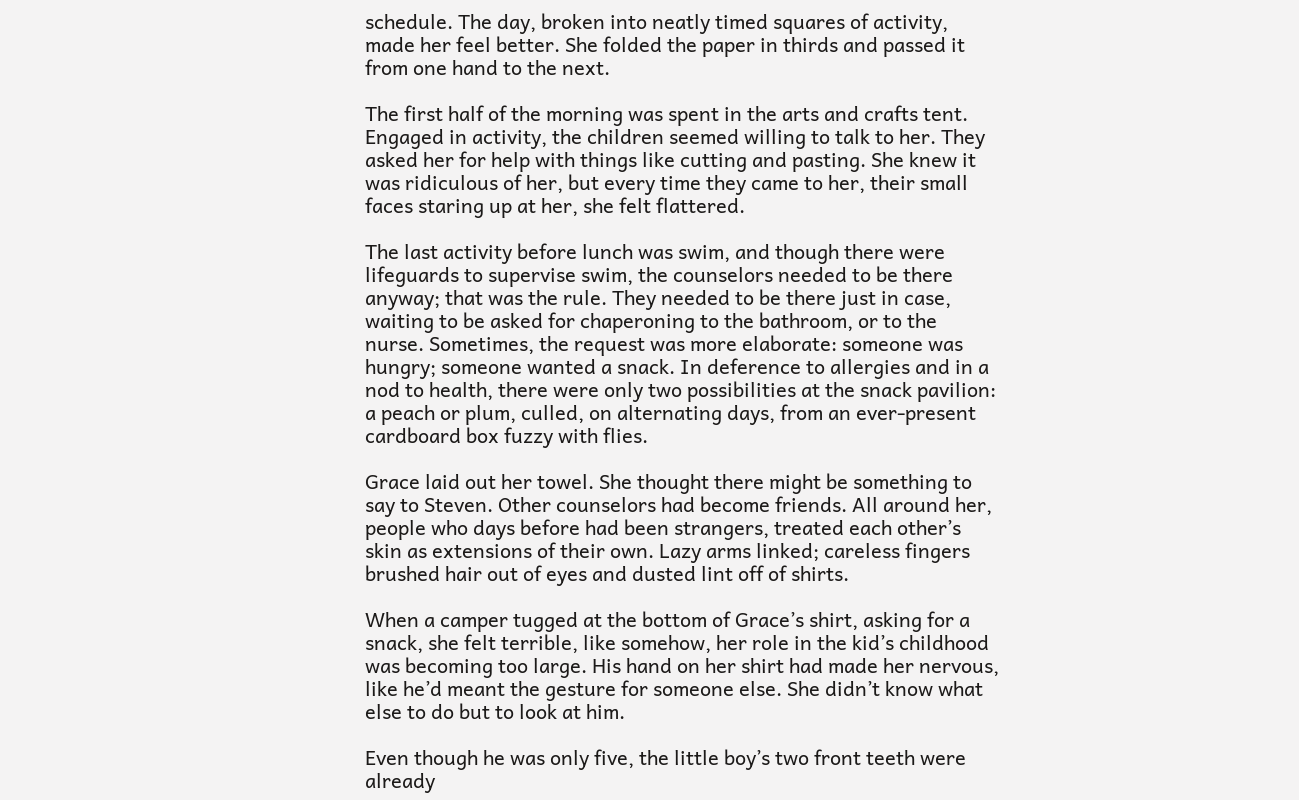schedule. The day, broken into neatly timed squares of activity, made her feel better. She folded the paper in thirds and passed it from one hand to the next.

The first half of the morning was spent in the arts and crafts tent. Engaged in activity, the children seemed willing to talk to her. They asked her for help with things like cutting and pasting. She knew it was ridiculous of her, but every time they came to her, their small faces staring up at her, she felt flattered.

The last activity before lunch was swim, and though there were lifeguards to supervise swim, the counselors needed to be there anyway; that was the rule. They needed to be there just in case, waiting to be asked for chaperoning to the bathroom, or to the nurse. Sometimes, the request was more elaborate: someone was hungry; someone wanted a snack. In deference to allergies and in a nod to health, there were only two possibilities at the snack pavilion: a peach or plum, culled, on alternating days, from an ever-present cardboard box fuzzy with flies.

Grace laid out her towel. She thought there might be something to say to Steven. Other counselors had become friends. All around her, people who days before had been strangers, treated each other’s skin as extensions of their own. Lazy arms linked; careless fingers brushed hair out of eyes and dusted lint off of shirts.

When a camper tugged at the bottom of Grace’s shirt, asking for a snack, she felt terrible, like somehow, her role in the kid’s childhood was becoming too large. His hand on her shirt had made her nervous, like he’d meant the gesture for someone else. She didn’t know what else to do but to look at him.

Even though he was only five, the little boy’s two front teeth were already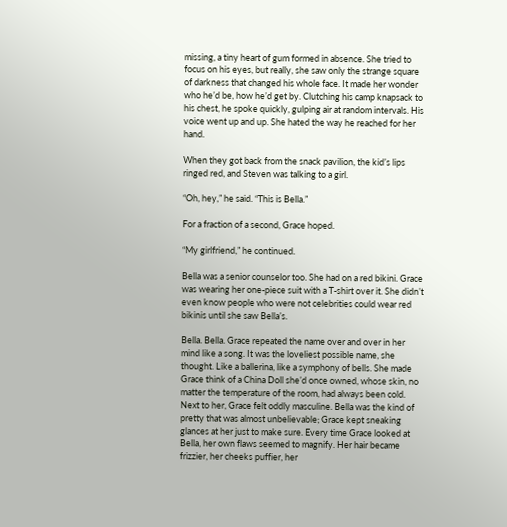missing, a tiny heart of gum formed in absence. She tried to focus on his eyes, but really, she saw only the strange square of darkness that changed his whole face. It made her wonder who he’d be, how he’d get by. Clutching his camp knapsack to his chest, he spoke quickly, gulping air at random intervals. His voice went up and up. She hated the way he reached for her hand.

When they got back from the snack pavilion, the kid’s lips ringed red, and Steven was talking to a girl.

“Oh, hey,” he said. “This is Bella.”

For a fraction of a second, Grace hoped.

“My girlfriend,” he continued.

Bella was a senior counselor too. She had on a red bikini. Grace was wearing her one-piece suit with a T-shirt over it. She didn’t even know people who were not celebrities could wear red bikinis until she saw Bella’s.

Bella. Bella. Grace repeated the name over and over in her mind like a song. It was the loveliest possible name, she thought. Like a ballerina, like a symphony of bells. She made Grace think of a China Doll she’d once owned, whose skin, no matter the temperature of the room, had always been cold. Next to her, Grace felt oddly masculine. Bella was the kind of pretty that was almost unbelievable; Grace kept sneaking glances at her just to make sure. Every time Grace looked at Bella, her own flaws seemed to magnify. Her hair became frizzier, her cheeks puffier, her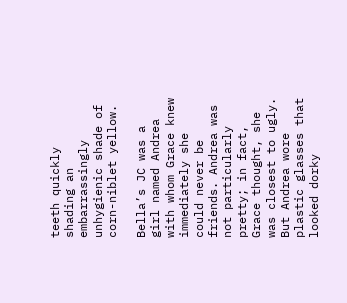teeth quickly shading an embarrassingly unhygienic shade of corn-niblet yellow.

Bella’s JC was a girl named Andrea with whom Grace knew immediately she could never be friends. Andrea was not particularly pretty; in fact, Grace thought, she was closest to ugly. But Andrea wore plastic glasses that looked dorky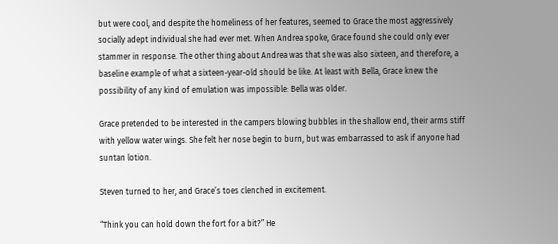but were cool, and despite the homeliness of her features, seemed to Grace the most aggressively socially adept individual she had ever met. When Andrea spoke, Grace found she could only ever stammer in response. The other thing about Andrea was that she was also sixteen, and therefore, a baseline example of what a sixteen-year-old should be like. At least with Bella, Grace knew the possibility of any kind of emulation was impossible: Bella was older.

Grace pretended to be interested in the campers blowing bubbles in the shallow end, their arms stiff with yellow water wings. She felt her nose begin to burn, but was embarrassed to ask if anyone had suntan lotion.

Steven turned to her, and Grace’s toes clenched in excitement.

“Think you can hold down the fort for a bit?” He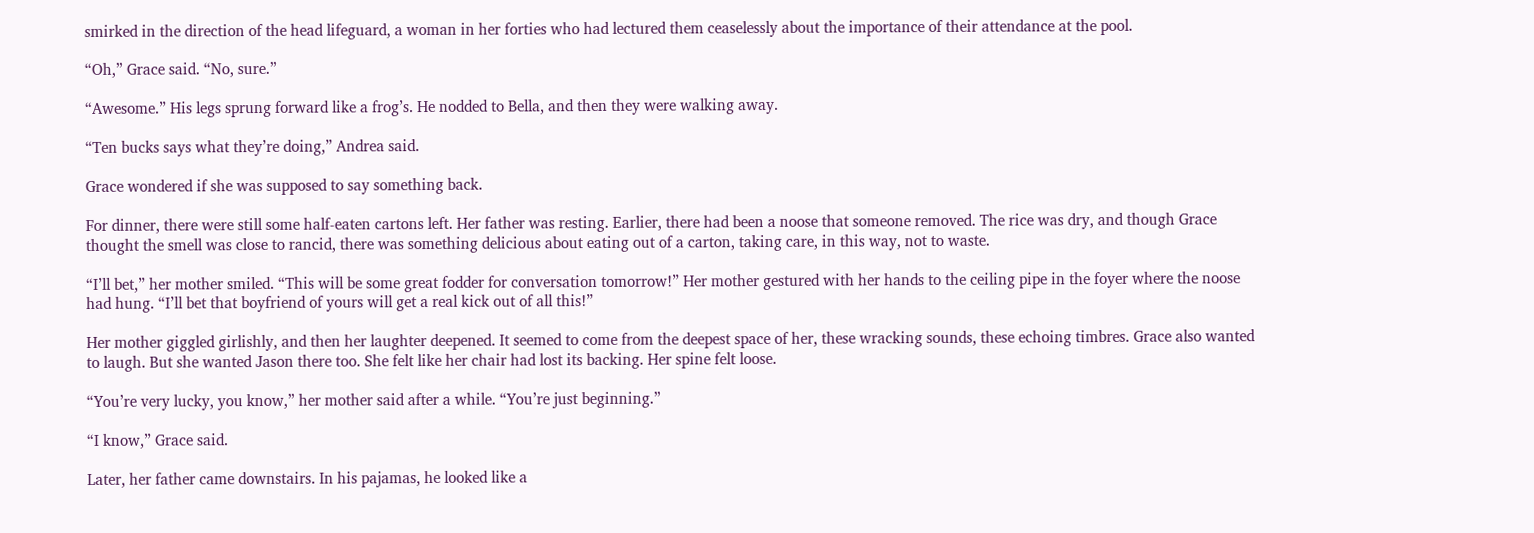smirked in the direction of the head lifeguard, a woman in her forties who had lectured them ceaselessly about the importance of their attendance at the pool.

“Oh,” Grace said. “No, sure.”

“Awesome.” His legs sprung forward like a frog’s. He nodded to Bella, and then they were walking away.

“Ten bucks says what they’re doing,” Andrea said.

Grace wondered if she was supposed to say something back.

For dinner, there were still some half-eaten cartons left. Her father was resting. Earlier, there had been a noose that someone removed. The rice was dry, and though Grace thought the smell was close to rancid, there was something delicious about eating out of a carton, taking care, in this way, not to waste.

“I’ll bet,” her mother smiled. “This will be some great fodder for conversation tomorrow!” Her mother gestured with her hands to the ceiling pipe in the foyer where the noose had hung. “I’ll bet that boyfriend of yours will get a real kick out of all this!”

Her mother giggled girlishly, and then her laughter deepened. It seemed to come from the deepest space of her, these wracking sounds, these echoing timbres. Grace also wanted to laugh. But she wanted Jason there too. She felt like her chair had lost its backing. Her spine felt loose.

“You’re very lucky, you know,” her mother said after a while. “You’re just beginning.”

“I know,” Grace said.

Later, her father came downstairs. In his pajamas, he looked like a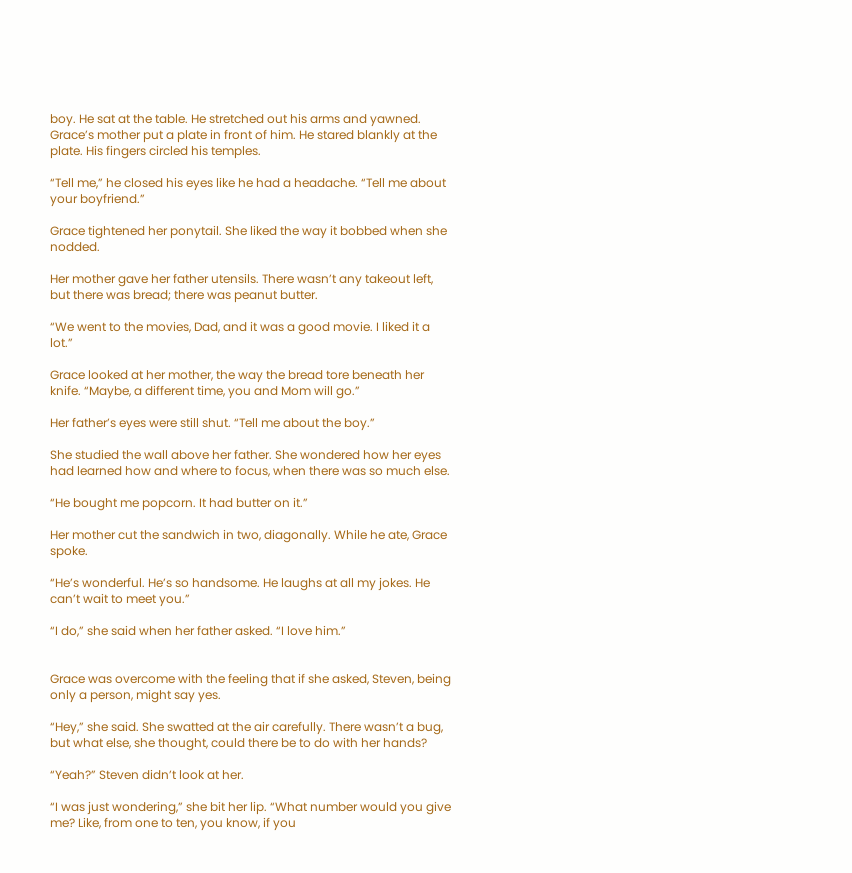boy. He sat at the table. He stretched out his arms and yawned. Grace’s mother put a plate in front of him. He stared blankly at the plate. His fingers circled his temples.

“Tell me,” he closed his eyes like he had a headache. “Tell me about your boyfriend.”

Grace tightened her ponytail. She liked the way it bobbed when she nodded.

Her mother gave her father utensils. There wasn’t any takeout left, but there was bread; there was peanut butter.

“We went to the movies, Dad, and it was a good movie. I liked it a lot.”

Grace looked at her mother, the way the bread tore beneath her knife. “Maybe, a different time, you and Mom will go.”

Her father’s eyes were still shut. “Tell me about the boy.”

She studied the wall above her father. She wondered how her eyes had learned how and where to focus, when there was so much else.

“He bought me popcorn. It had butter on it.”

Her mother cut the sandwich in two, diagonally. While he ate, Grace spoke.

“He’s wonderful. He’s so handsome. He laughs at all my jokes. He can’t wait to meet you.”

“I do,” she said when her father asked. “I love him.”


Grace was overcome with the feeling that if she asked, Steven, being only a person, might say yes.

“Hey,” she said. She swatted at the air carefully. There wasn’t a bug, but what else, she thought, could there be to do with her hands?

“Yeah?” Steven didn’t look at her.

“I was just wondering,” she bit her lip. “What number would you give me? Like, from one to ten, you know, if you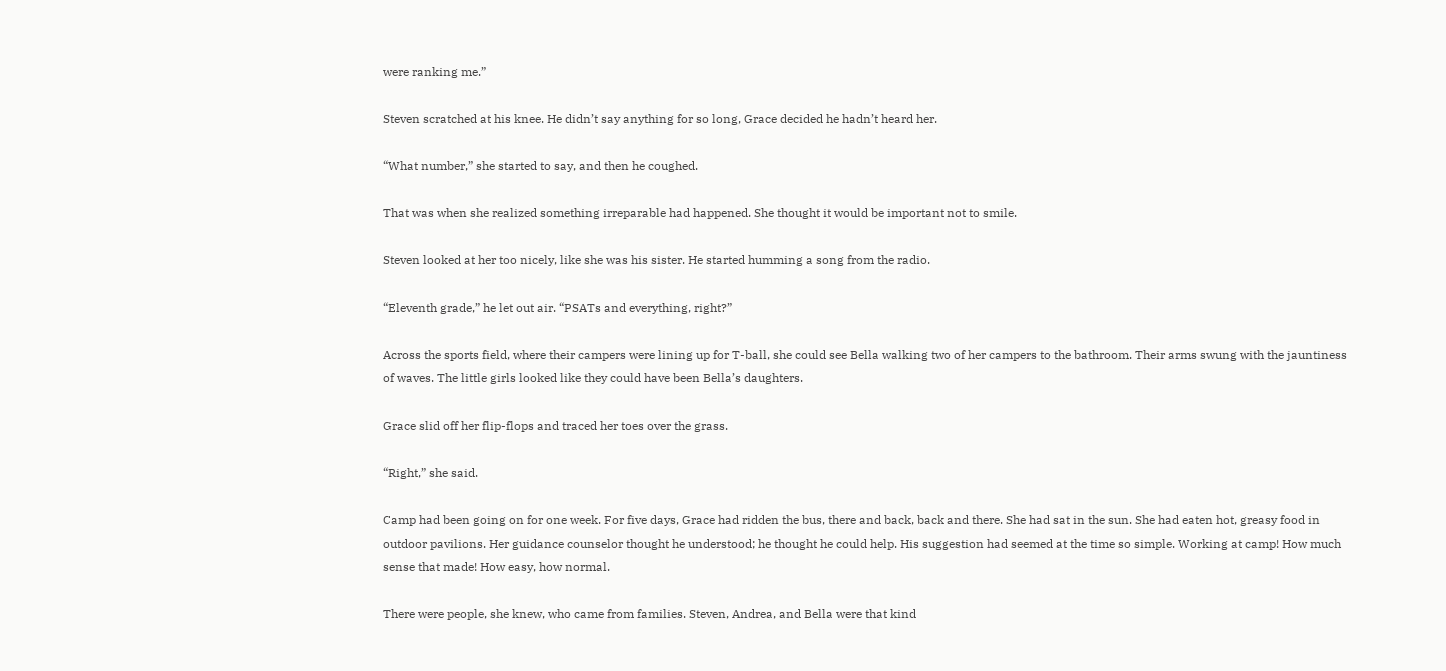were ranking me.”

Steven scratched at his knee. He didn’t say anything for so long, Grace decided he hadn’t heard her.

“What number,” she started to say, and then he coughed.

That was when she realized something irreparable had happened. She thought it would be important not to smile.

Steven looked at her too nicely, like she was his sister. He started humming a song from the radio.

“Eleventh grade,” he let out air. “PSATs and everything, right?”

Across the sports field, where their campers were lining up for T-ball, she could see Bella walking two of her campers to the bathroom. Their arms swung with the jauntiness of waves. The little girls looked like they could have been Bella’s daughters.

Grace slid off her flip-flops and traced her toes over the grass.

“Right,” she said.

Camp had been going on for one week. For five days, Grace had ridden the bus, there and back, back and there. She had sat in the sun. She had eaten hot, greasy food in outdoor pavilions. Her guidance counselor thought he understood; he thought he could help. His suggestion had seemed at the time so simple. Working at camp! How much sense that made! How easy, how normal.

There were people, she knew, who came from families. Steven, Andrea, and Bella were that kind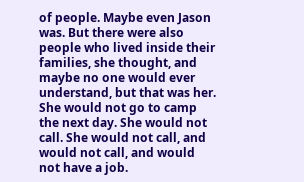of people. Maybe even Jason was. But there were also people who lived inside their families, she thought, and maybe no one would ever understand, but that was her. She would not go to camp the next day. She would not call. She would not call, and would not call, and would not have a job.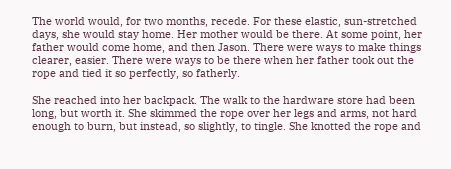The world would, for two months, recede. For these elastic, sun-stretched days, she would stay home. Her mother would be there. At some point, her father would come home, and then Jason. There were ways to make things clearer, easier. There were ways to be there when her father took out the rope and tied it so perfectly, so fatherly.

She reached into her backpack. The walk to the hardware store had been long, but worth it. She skimmed the rope over her legs and arms, not hard enough to burn, but instead, so slightly, to tingle. She knotted the rope and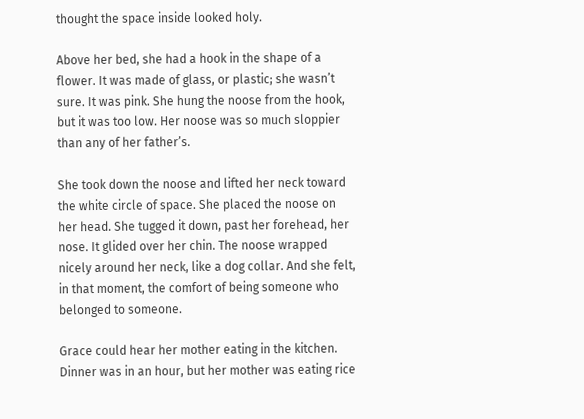thought the space inside looked holy.

Above her bed, she had a hook in the shape of a flower. It was made of glass, or plastic; she wasn’t sure. It was pink. She hung the noose from the hook, but it was too low. Her noose was so much sloppier than any of her father’s.

She took down the noose and lifted her neck toward the white circle of space. She placed the noose on her head. She tugged it down, past her forehead, her nose. It glided over her chin. The noose wrapped nicely around her neck, like a dog collar. And she felt, in that moment, the comfort of being someone who belonged to someone.

Grace could hear her mother eating in the kitchen. Dinner was in an hour, but her mother was eating rice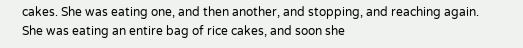cakes. She was eating one, and then another, and stopping, and reaching again. She was eating an entire bag of rice cakes, and soon she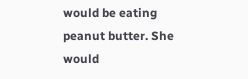would be eating peanut butter. She would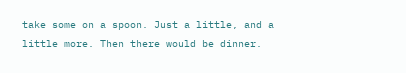take some on a spoon. Just a little, and a little more. Then there would be dinner.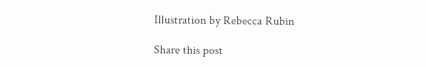Illustration by Rebecca Rubin

Share this post